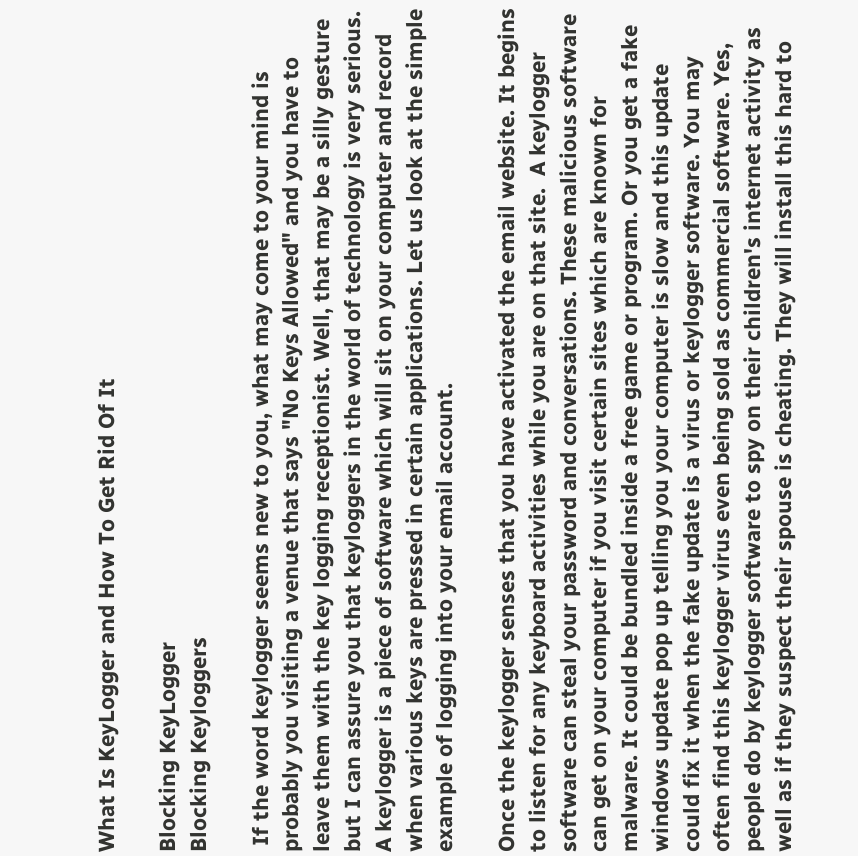What Is KeyLogger and How To Get Rid Of It

Blocking KeyLogger
Blocking Keyloggers

 If the word keylogger seems new to you, what may come to your mind is probably you visiting a venue that says "No Keys Allowed" and you have to leave them with the key logging receptionist. Well, that may be a silly gesture but I can assure you that keyloggers in the world of technology is very serious. A keylogger is a piece of software which will sit on your computer and record when various keys are pressed in certain applications. Let us look at the simple example of logging into your email account.

Once the keylogger senses that you have activated the email website. It begins to listen for any keyboard activities while you are on that site.  A keylogger software can steal your password and conversations. These malicious software can get on your computer if you visit certain sites which are known for malware. It could be bundled inside a free game or program. Or you get a fake windows update pop up telling you your computer is slow and this update could fix it when the fake update is a virus or keylogger software. You may often find this keylogger virus even being sold as commercial software. Yes, people do by keylogger software to spy on their children's internet activity as well as if they suspect their spouse is cheating. They will install this hard to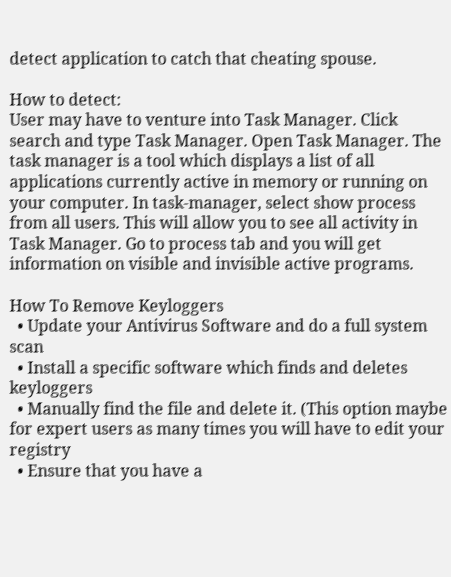detect application to catch that cheating spouse.

How to detect:
User may have to venture into Task Manager. Click search and type Task Manager. Open Task Manager. The task manager is a tool which displays a list of all applications currently active in memory or running on your computer. In task-manager, select show process from all users. This will allow you to see all activity in Task Manager. Go to process tab and you will get information on visible and invisible active programs.

How To Remove Keyloggers
  • Update your Antivirus Software and do a full system scan
  • Install a specific software which finds and deletes keyloggers
  • Manually find the file and delete it. (This option maybe for expert users as many times you will have to edit your registry
  • Ensure that you have a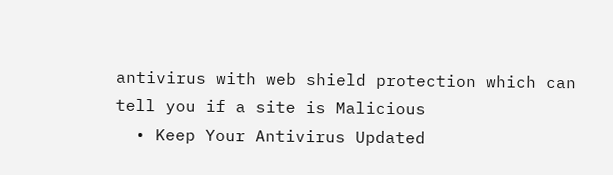antivirus with web shield protection which can tell you if a site is Malicious
  • Keep Your Antivirus Updated